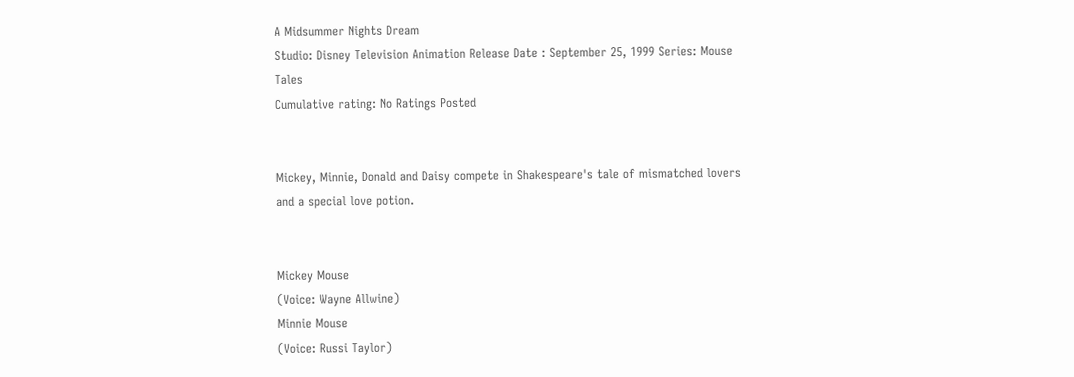A Midsummer Nights Dream
Studio: Disney Television Animation Release Date : September 25, 1999 Series: Mouse Tales
Cumulative rating: No Ratings Posted


Mickey, Minnie, Donald and Daisy compete in Shakespeare's tale of mismatched lovers and a special love potion.


Mickey Mouse
(Voice: Wayne Allwine)
Minnie Mouse
(Voice: Russi Taylor)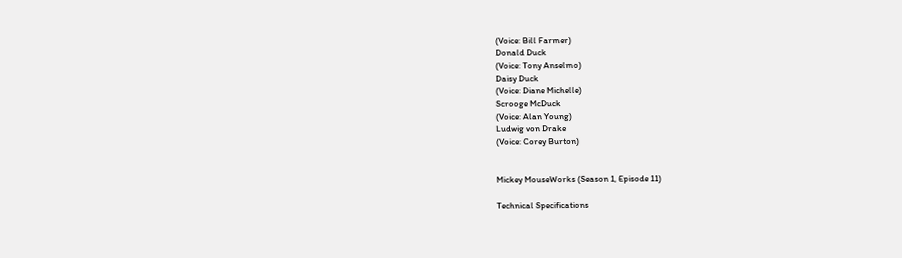(Voice: Bill Farmer)
Donald Duck
(Voice: Tony Anselmo)
Daisy Duck
(Voice: Diane Michelle)
Scrooge McDuck
(Voice: Alan Young)
Ludwig von Drake
(Voice: Corey Burton)


Mickey MouseWorks (Season 1, Episode 11)

Technical Specifications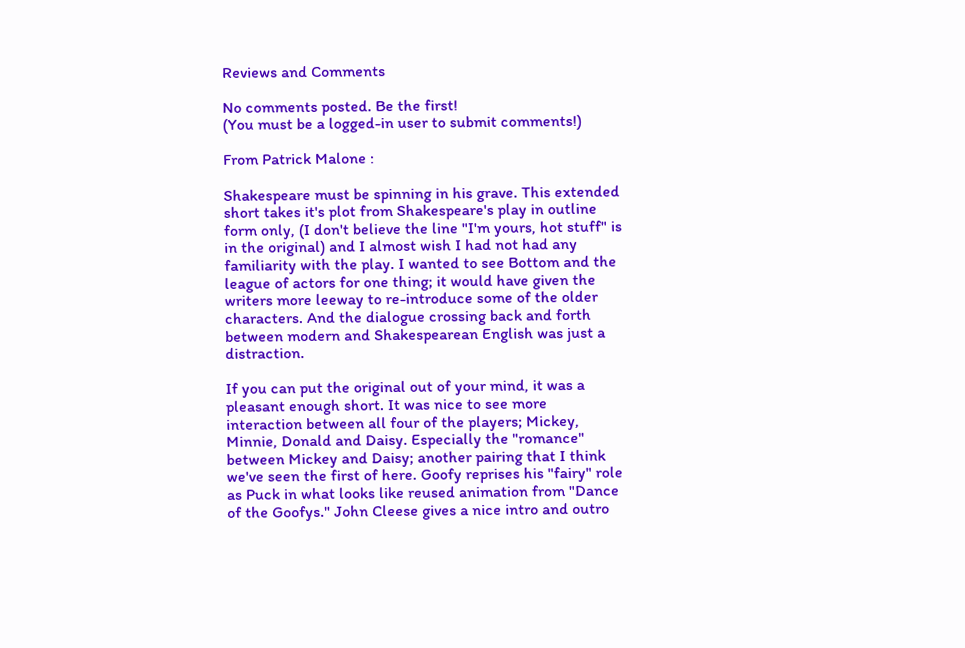Reviews and Comments

No comments posted. Be the first!
(You must be a logged-in user to submit comments!)

From Patrick Malone :

Shakespeare must be spinning in his grave. This extended short takes it's plot from Shakespeare's play in outline form only, (I don't believe the line "I'm yours, hot stuff" is in the original) and I almost wish I had not had any familiarity with the play. I wanted to see Bottom and the league of actors for one thing; it would have given the writers more leeway to re-introduce some of the older characters. And the dialogue crossing back and forth between modern and Shakespearean English was just a distraction.

If you can put the original out of your mind, it was a pleasant enough short. It was nice to see more interaction between all four of the players; Mickey, Minnie, Donald and Daisy. Especially the "romance" between Mickey and Daisy; another pairing that I think we've seen the first of here. Goofy reprises his "fairy" role as Puck in what looks like reused animation from "Dance of the Goofys." John Cleese gives a nice intro and outro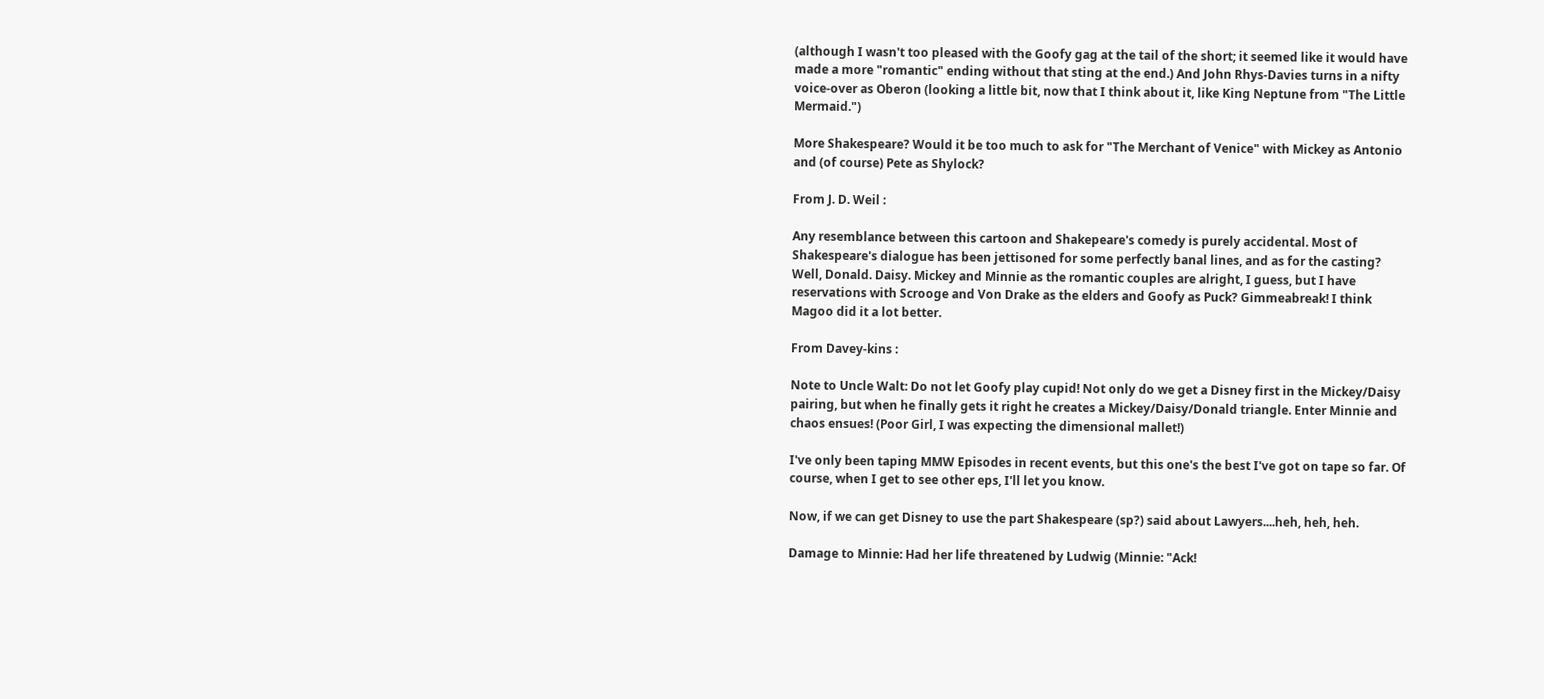(although I wasn't too pleased with the Goofy gag at the tail of the short; it seemed like it would have made a more "romantic" ending without that sting at the end.) And John Rhys-Davies turns in a nifty voice-over as Oberon (looking a little bit, now that I think about it, like King Neptune from "The Little Mermaid.")

More Shakespeare? Would it be too much to ask for "The Merchant of Venice" with Mickey as Antonio and (of course) Pete as Shylock?

From J. D. Weil :

Any resemblance between this cartoon and Shakepeare's comedy is purely accidental. Most of Shakespeare's dialogue has been jettisoned for some perfectly banal lines, and as for the casting? Well, Donald. Daisy. Mickey and Minnie as the romantic couples are alright, I guess, but I have reservations with Scrooge and Von Drake as the elders and Goofy as Puck? Gimmeabreak! I think Magoo did it a lot better.

From Davey-kins :

Note to Uncle Walt: Do not let Goofy play cupid! Not only do we get a Disney first in the Mickey/Daisy pairing, but when he finally gets it right he creates a Mickey/Daisy/Donald triangle. Enter Minnie and chaos ensues! (Poor Girl, I was expecting the dimensional mallet!)

I've only been taping MMW Episodes in recent events, but this one's the best I've got on tape so far. Of course, when I get to see other eps, I'll let you know.

Now, if we can get Disney to use the part Shakespeare (sp?) said about Lawyers....heh, heh, heh.

Damage to Minnie: Had her life threatened by Ludwig (Minnie: "Ack!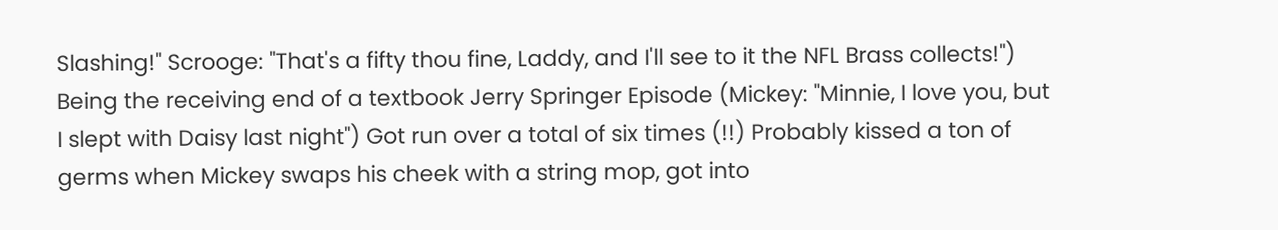Slashing!" Scrooge: "That's a fifty thou fine, Laddy, and I'll see to it the NFL Brass collects!") Being the receiving end of a textbook Jerry Springer Episode (Mickey: "Minnie, I love you, but I slept with Daisy last night") Got run over a total of six times (!!) Probably kissed a ton of germs when Mickey swaps his cheek with a string mop, got into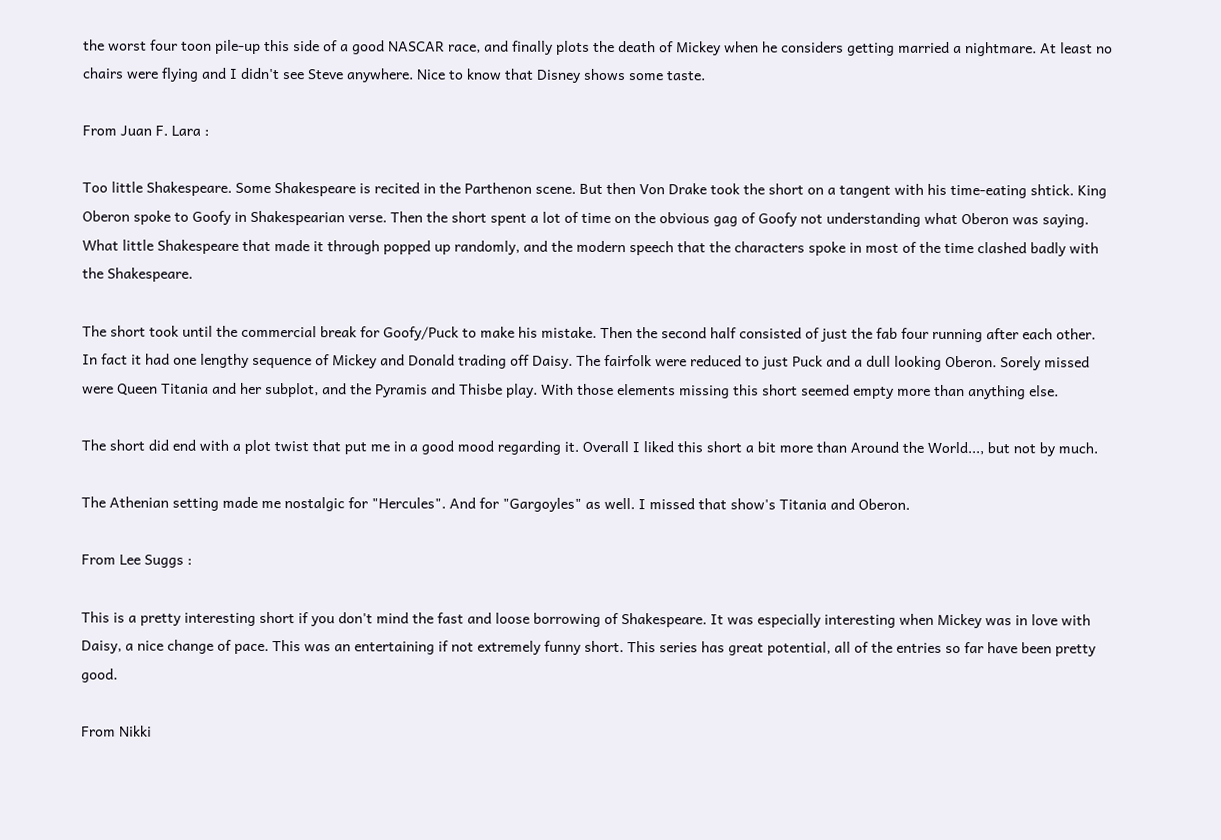the worst four toon pile-up this side of a good NASCAR race, and finally plots the death of Mickey when he considers getting married a nightmare. At least no chairs were flying and I didn't see Steve anywhere. Nice to know that Disney shows some taste.

From Juan F. Lara :

Too little Shakespeare. Some Shakespeare is recited in the Parthenon scene. But then Von Drake took the short on a tangent with his time-eating shtick. King Oberon spoke to Goofy in Shakespearian verse. Then the short spent a lot of time on the obvious gag of Goofy not understanding what Oberon was saying. What little Shakespeare that made it through popped up randomly, and the modern speech that the characters spoke in most of the time clashed badly with the Shakespeare.

The short took until the commercial break for Goofy/Puck to make his mistake. Then the second half consisted of just the fab four running after each other. In fact it had one lengthy sequence of Mickey and Donald trading off Daisy. The fairfolk were reduced to just Puck and a dull looking Oberon. Sorely missed were Queen Titania and her subplot, and the Pyramis and Thisbe play. With those elements missing this short seemed empty more than anything else.

The short did end with a plot twist that put me in a good mood regarding it. Overall I liked this short a bit more than Around the World..., but not by much.

The Athenian setting made me nostalgic for "Hercules". And for "Gargoyles" as well. I missed that show's Titania and Oberon.

From Lee Suggs :

This is a pretty interesting short if you don't mind the fast and loose borrowing of Shakespeare. It was especially interesting when Mickey was in love with Daisy, a nice change of pace. This was an entertaining if not extremely funny short. This series has great potential, all of the entries so far have been pretty good.

From Nikki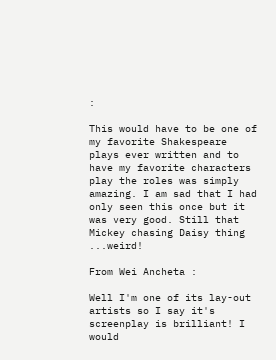:

This would have to be one of my favorite Shakespeare plays ever written and to have my favorite characters play the roles was simply amazing. I am sad that I had only seen this once but it was very good. Still that Mickey chasing Daisy thing ...weird!

From Wei Ancheta :

Well I'm one of its lay-out artists so I say it's screenplay is brilliant! I would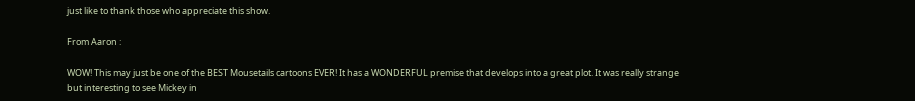just like to thank those who appreciate this show.

From Aaron :

WOW! This may just be one of the BEST Mousetails cartoons EVER! It has a WONDERFUL premise that develops into a great plot. It was really strange but interesting to see Mickey in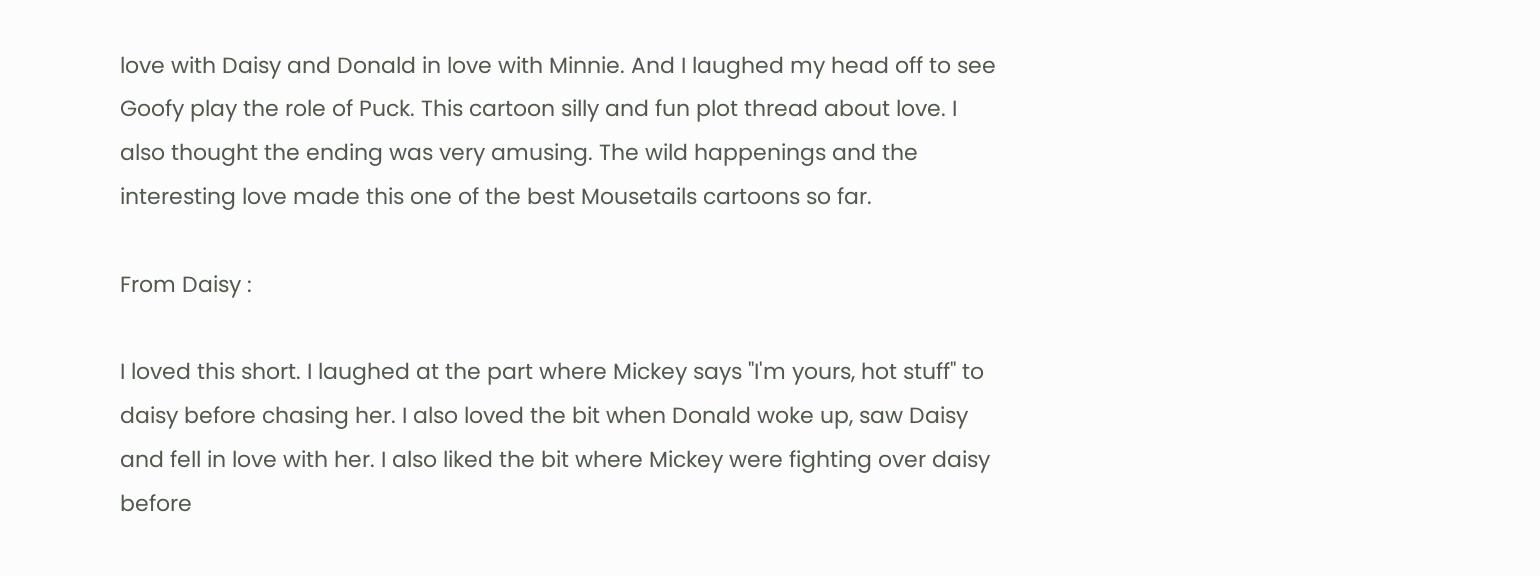love with Daisy and Donald in love with Minnie. And I laughed my head off to see Goofy play the role of Puck. This cartoon silly and fun plot thread about love. I also thought the ending was very amusing. The wild happenings and the interesting love made this one of the best Mousetails cartoons so far.

From Daisy :

I loved this short. I laughed at the part where Mickey says "I'm yours, hot stuff" to daisy before chasing her. I also loved the bit when Donald woke up, saw Daisy and fell in love with her. I also liked the bit where Mickey were fighting over daisy before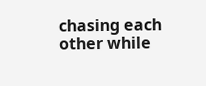chasing each other while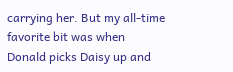carrying her. But my all-time favorite bit was when Donald picks Daisy up and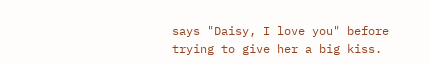says "Daisy, I love you" before trying to give her a big kiss.